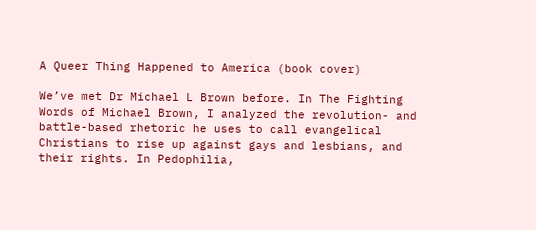A Queer Thing Happened to America (book cover)

We’ve met Dr Michael L Brown before. In The Fighting Words of Michael Brown, I analyzed the revolution- and battle-based rhetoric he uses to call evangelical Christians to rise up against gays and lesbians, and their rights. In Pedophilia,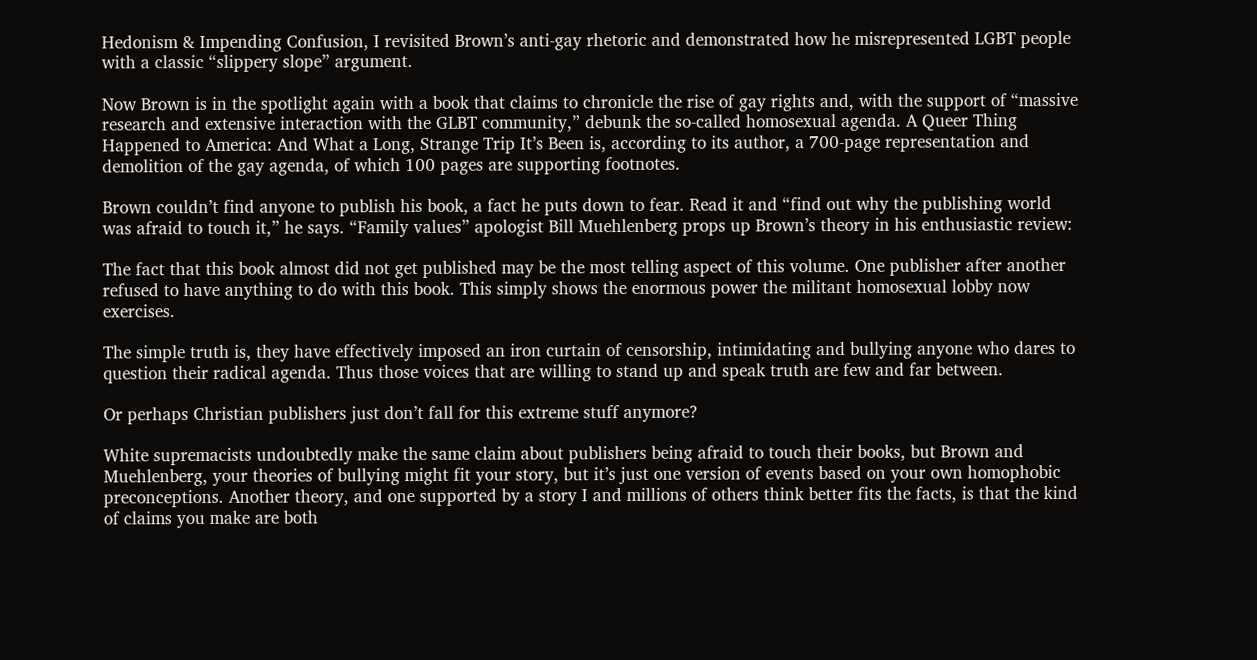Hedonism & Impending Confusion, I revisited Brown’s anti-gay rhetoric and demonstrated how he misrepresented LGBT people with a classic “slippery slope” argument.

Now Brown is in the spotlight again with a book that claims to chronicle the rise of gay rights and, with the support of “massive research and extensive interaction with the GLBT community,” debunk the so-called homosexual agenda. A Queer Thing Happened to America: And What a Long, Strange Trip It’s Been is, according to its author, a 700-page representation and demolition of the gay agenda, of which 100 pages are supporting footnotes.

Brown couldn’t find anyone to publish his book, a fact he puts down to fear. Read it and “find out why the publishing world was afraid to touch it,” he says. “Family values” apologist Bill Muehlenberg props up Brown’s theory in his enthusiastic review:

The fact that this book almost did not get published may be the most telling aspect of this volume. One publisher after another refused to have anything to do with this book. This simply shows the enormous power the militant homosexual lobby now exercises.

The simple truth is, they have effectively imposed an iron curtain of censorship, intimidating and bullying anyone who dares to question their radical agenda. Thus those voices that are willing to stand up and speak truth are few and far between.

Or perhaps Christian publishers just don’t fall for this extreme stuff anymore?

White supremacists undoubtedly make the same claim about publishers being afraid to touch their books, but Brown and Muehlenberg, your theories of bullying might fit your story, but it’s just one version of events based on your own homophobic preconceptions. Another theory, and one supported by a story I and millions of others think better fits the facts, is that the kind of claims you make are both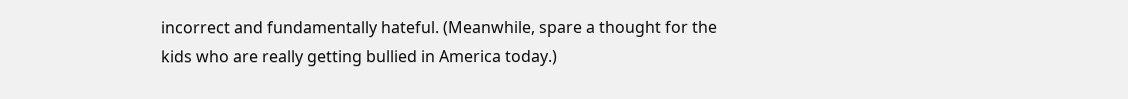incorrect and fundamentally hateful. (Meanwhile, spare a thought for the kids who are really getting bullied in America today.)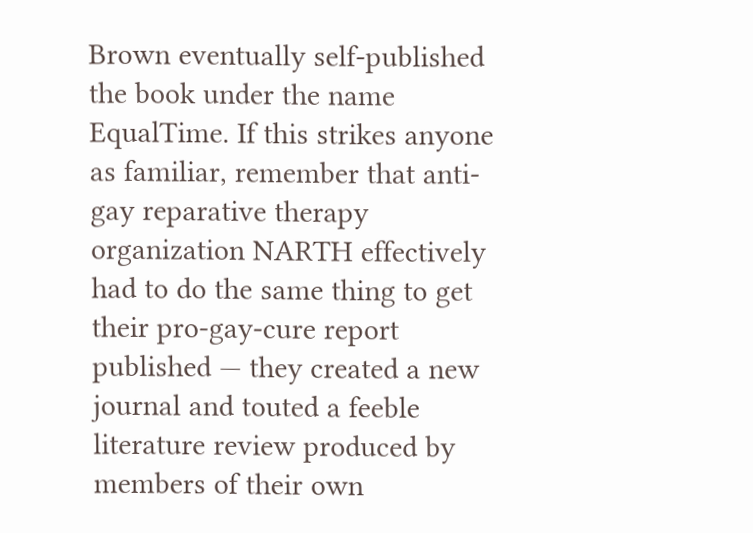Brown eventually self-published the book under the name EqualTime. If this strikes anyone as familiar, remember that anti-gay reparative therapy organization NARTH effectively had to do the same thing to get their pro-gay-cure report  published — they created a new journal and touted a feeble literature review produced by members of their own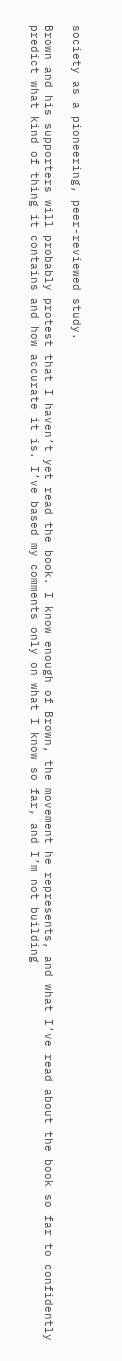society as a pioneering, peer-reviewed study.

Brown and his supporters will probably protest that I haven’t yet read the book. I know enough of Brown, the movement he represents, and what I’ve read about the book so far to confidently predict what kind of thing it contains and how accurate it is. I’ve based my comments only on what I know so far, and I’m not building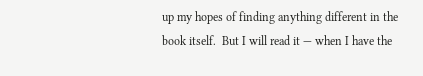up my hopes of finding anything different in the book itself.  But I will read it — when I have the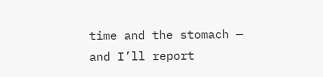time and the stomach — and I’ll report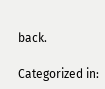back.

Categorized in: